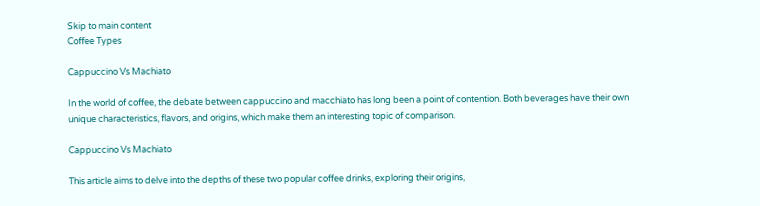Skip to main content
Coffee Types

Cappuccino Vs Machiato

In the world of coffee, the debate between cappuccino and macchiato has long been a point of contention. Both beverages have their own unique characteristics, flavors, and origins, which make them an interesting topic of comparison.

Cappuccino Vs Machiato

This article aims to delve into the depths of these two popular coffee drinks, exploring their origins,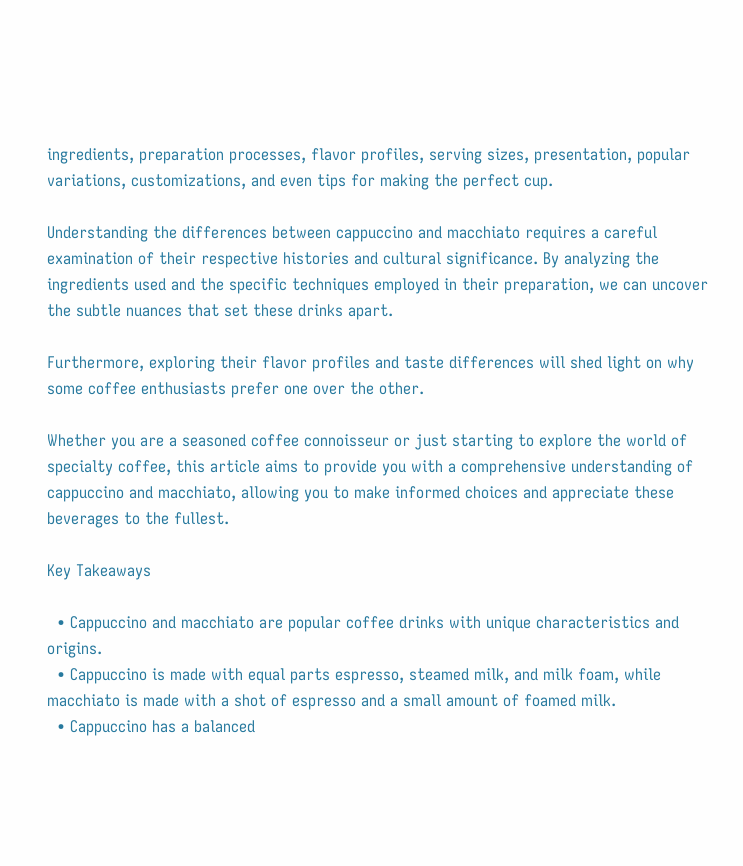ingredients, preparation processes, flavor profiles, serving sizes, presentation, popular variations, customizations, and even tips for making the perfect cup.

Understanding the differences between cappuccino and macchiato requires a careful examination of their respective histories and cultural significance. By analyzing the ingredients used and the specific techniques employed in their preparation, we can uncover the subtle nuances that set these drinks apart.

Furthermore, exploring their flavor profiles and taste differences will shed light on why some coffee enthusiasts prefer one over the other.

Whether you are a seasoned coffee connoisseur or just starting to explore the world of specialty coffee, this article aims to provide you with a comprehensive understanding of cappuccino and macchiato, allowing you to make informed choices and appreciate these beverages to the fullest.

Key Takeaways

  • Cappuccino and macchiato are popular coffee drinks with unique characteristics and origins.
  • Cappuccino is made with equal parts espresso, steamed milk, and milk foam, while macchiato is made with a shot of espresso and a small amount of foamed milk.
  • Cappuccino has a balanced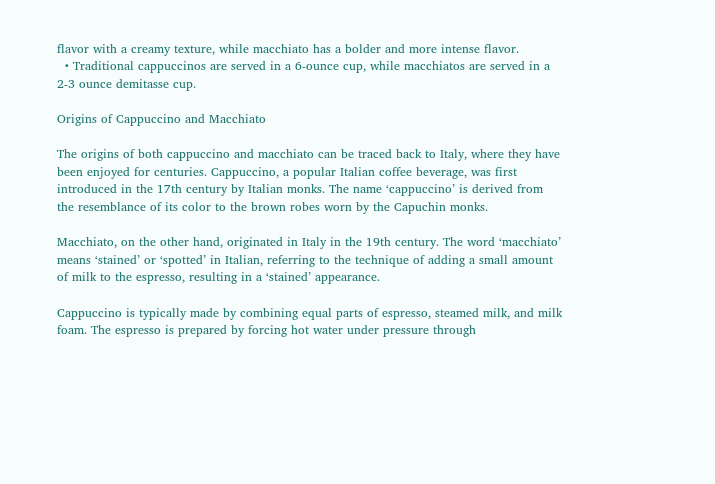flavor with a creamy texture, while macchiato has a bolder and more intense flavor.
  • Traditional cappuccinos are served in a 6-ounce cup, while macchiatos are served in a 2-3 ounce demitasse cup.

Origins of Cappuccino and Macchiato

The origins of both cappuccino and macchiato can be traced back to Italy, where they have been enjoyed for centuries. Cappuccino, a popular Italian coffee beverage, was first introduced in the 17th century by Italian monks. The name ‘cappuccino’ is derived from the resemblance of its color to the brown robes worn by the Capuchin monks.

Macchiato, on the other hand, originated in Italy in the 19th century. The word ‘macchiato’ means ‘stained’ or ‘spotted’ in Italian, referring to the technique of adding a small amount of milk to the espresso, resulting in a ‘stained’ appearance.

Cappuccino is typically made by combining equal parts of espresso, steamed milk, and milk foam. The espresso is prepared by forcing hot water under pressure through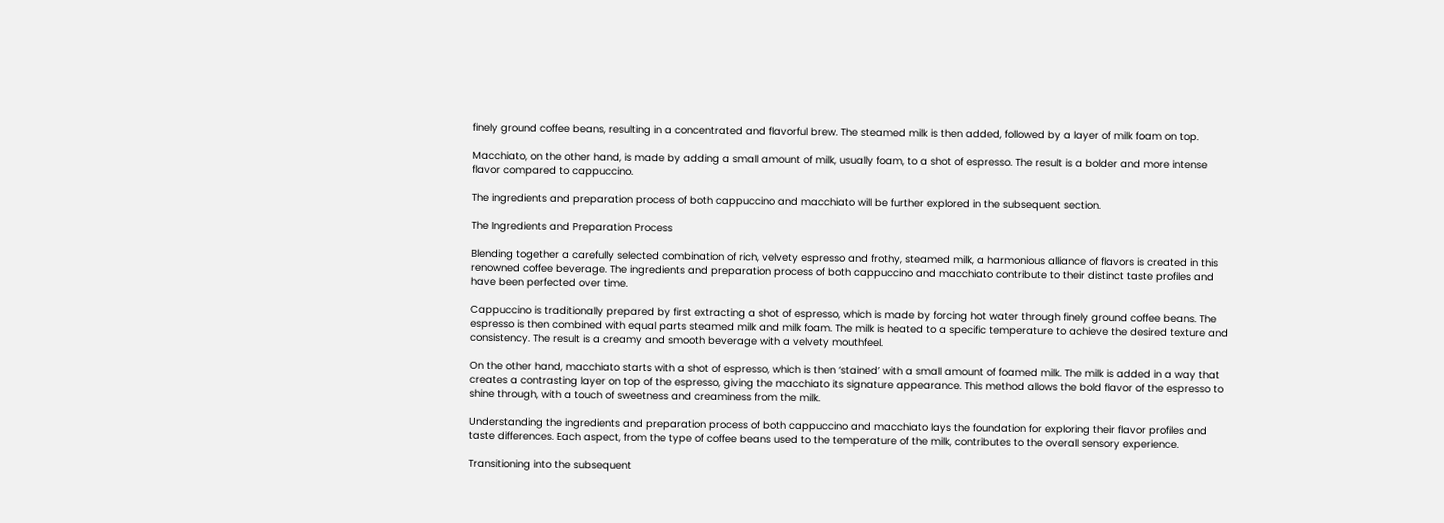finely ground coffee beans, resulting in a concentrated and flavorful brew. The steamed milk is then added, followed by a layer of milk foam on top.

Macchiato, on the other hand, is made by adding a small amount of milk, usually foam, to a shot of espresso. The result is a bolder and more intense flavor compared to cappuccino.

The ingredients and preparation process of both cappuccino and macchiato will be further explored in the subsequent section.

The Ingredients and Preparation Process

Blending together a carefully selected combination of rich, velvety espresso and frothy, steamed milk, a harmonious alliance of flavors is created in this renowned coffee beverage. The ingredients and preparation process of both cappuccino and macchiato contribute to their distinct taste profiles and have been perfected over time.

Cappuccino is traditionally prepared by first extracting a shot of espresso, which is made by forcing hot water through finely ground coffee beans. The espresso is then combined with equal parts steamed milk and milk foam. The milk is heated to a specific temperature to achieve the desired texture and consistency. The result is a creamy and smooth beverage with a velvety mouthfeel.

On the other hand, macchiato starts with a shot of espresso, which is then ‘stained’ with a small amount of foamed milk. The milk is added in a way that creates a contrasting layer on top of the espresso, giving the macchiato its signature appearance. This method allows the bold flavor of the espresso to shine through, with a touch of sweetness and creaminess from the milk.

Understanding the ingredients and preparation process of both cappuccino and macchiato lays the foundation for exploring their flavor profiles and taste differences. Each aspect, from the type of coffee beans used to the temperature of the milk, contributes to the overall sensory experience.

Transitioning into the subsequent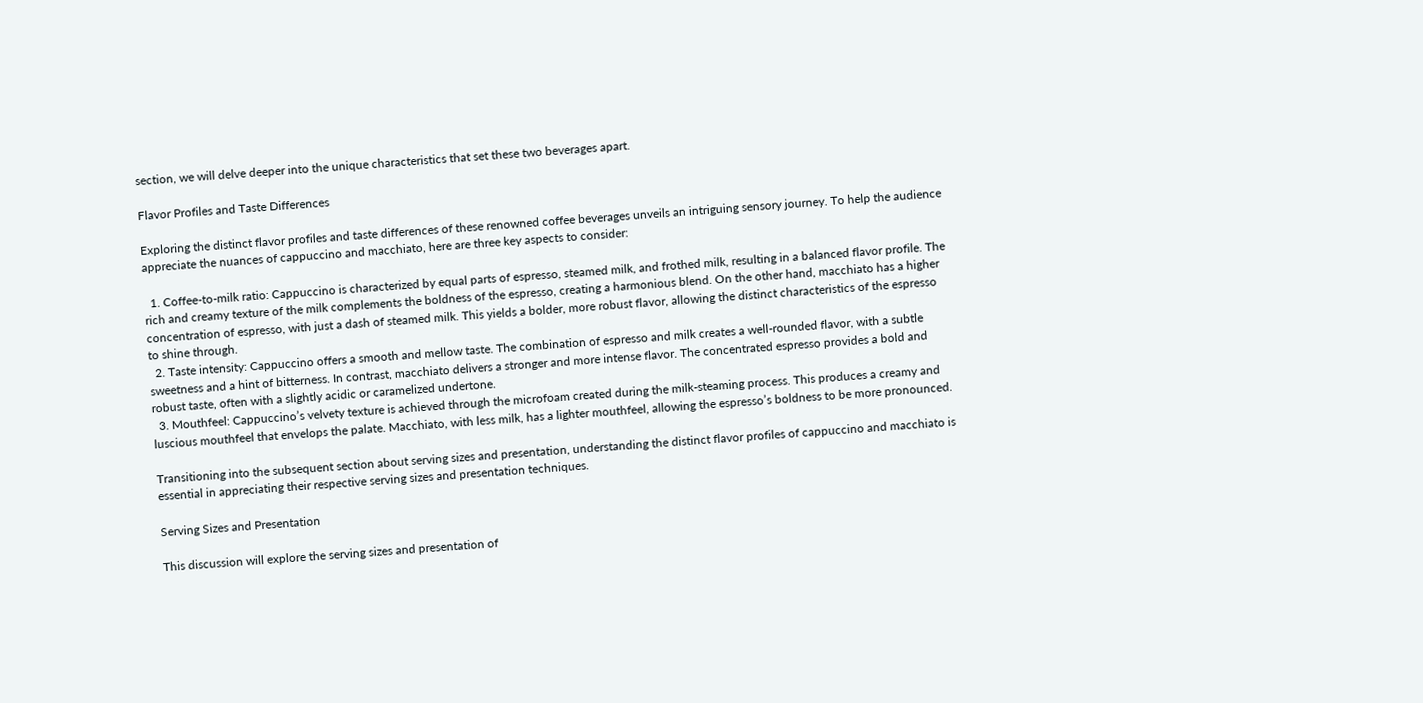section, we will delve deeper into the unique characteristics that set these two beverages apart.

Flavor Profiles and Taste Differences

Exploring the distinct flavor profiles and taste differences of these renowned coffee beverages unveils an intriguing sensory journey. To help the audience appreciate the nuances of cappuccino and macchiato, here are three key aspects to consider:

  1. Coffee-to-milk ratio: Cappuccino is characterized by equal parts of espresso, steamed milk, and frothed milk, resulting in a balanced flavor profile. The rich and creamy texture of the milk complements the boldness of the espresso, creating a harmonious blend. On the other hand, macchiato has a higher concentration of espresso, with just a dash of steamed milk. This yields a bolder, more robust flavor, allowing the distinct characteristics of the espresso to shine through.
  2. Taste intensity: Cappuccino offers a smooth and mellow taste. The combination of espresso and milk creates a well-rounded flavor, with a subtle sweetness and a hint of bitterness. In contrast, macchiato delivers a stronger and more intense flavor. The concentrated espresso provides a bold and robust taste, often with a slightly acidic or caramelized undertone.
  3. Mouthfeel: Cappuccino’s velvety texture is achieved through the microfoam created during the milk-steaming process. This produces a creamy and luscious mouthfeel that envelops the palate. Macchiato, with less milk, has a lighter mouthfeel, allowing the espresso’s boldness to be more pronounced.

Transitioning into the subsequent section about serving sizes and presentation, understanding the distinct flavor profiles of cappuccino and macchiato is essential in appreciating their respective serving sizes and presentation techniques.

Serving Sizes and Presentation

This discussion will explore the serving sizes and presentation of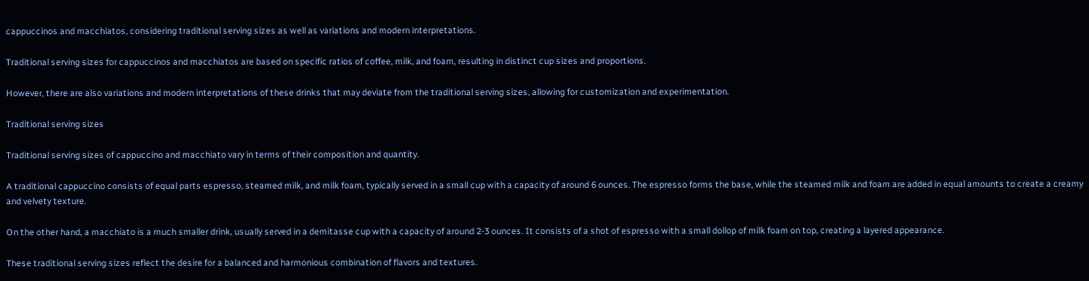cappuccinos and macchiatos, considering traditional serving sizes as well as variations and modern interpretations.

Traditional serving sizes for cappuccinos and macchiatos are based on specific ratios of coffee, milk, and foam, resulting in distinct cup sizes and proportions.

However, there are also variations and modern interpretations of these drinks that may deviate from the traditional serving sizes, allowing for customization and experimentation.

Traditional serving sizes

Traditional serving sizes of cappuccino and macchiato vary in terms of their composition and quantity.

A traditional cappuccino consists of equal parts espresso, steamed milk, and milk foam, typically served in a small cup with a capacity of around 6 ounces. The espresso forms the base, while the steamed milk and foam are added in equal amounts to create a creamy and velvety texture.

On the other hand, a macchiato is a much smaller drink, usually served in a demitasse cup with a capacity of around 2-3 ounces. It consists of a shot of espresso with a small dollop of milk foam on top, creating a layered appearance.

These traditional serving sizes reflect the desire for a balanced and harmonious combination of flavors and textures.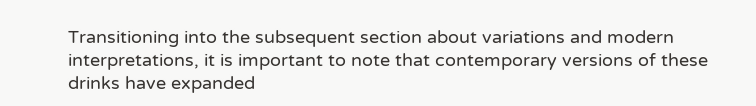Transitioning into the subsequent section about variations and modern interpretations, it is important to note that contemporary versions of these drinks have expanded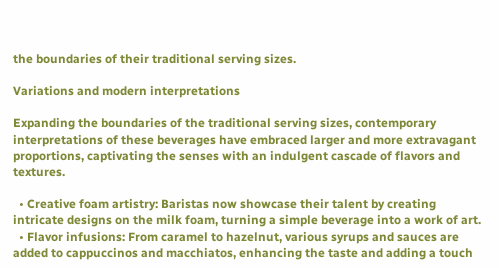the boundaries of their traditional serving sizes.

Variations and modern interpretations

Expanding the boundaries of the traditional serving sizes, contemporary interpretations of these beverages have embraced larger and more extravagant proportions, captivating the senses with an indulgent cascade of flavors and textures.

  • Creative foam artistry: Baristas now showcase their talent by creating intricate designs on the milk foam, turning a simple beverage into a work of art.
  • Flavor infusions: From caramel to hazelnut, various syrups and sauces are added to cappuccinos and macchiatos, enhancing the taste and adding a touch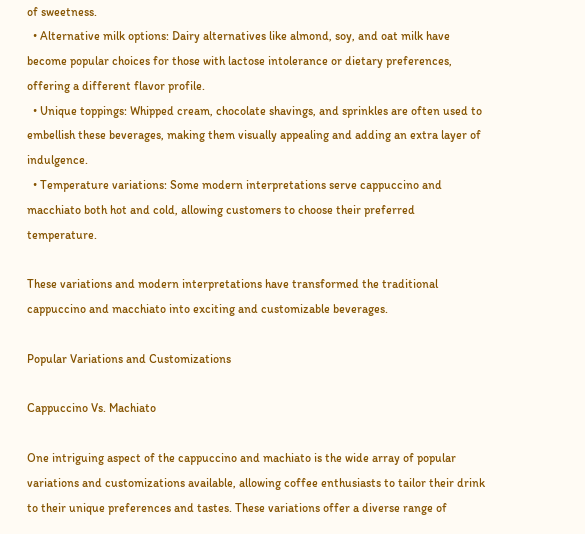of sweetness.
  • Alternative milk options: Dairy alternatives like almond, soy, and oat milk have become popular choices for those with lactose intolerance or dietary preferences, offering a different flavor profile.
  • Unique toppings: Whipped cream, chocolate shavings, and sprinkles are often used to embellish these beverages, making them visually appealing and adding an extra layer of indulgence.
  • Temperature variations: Some modern interpretations serve cappuccino and macchiato both hot and cold, allowing customers to choose their preferred temperature.

These variations and modern interpretations have transformed the traditional cappuccino and macchiato into exciting and customizable beverages.

Popular Variations and Customizations

Cappuccino Vs. Machiato

One intriguing aspect of the cappuccino and machiato is the wide array of popular variations and customizations available, allowing coffee enthusiasts to tailor their drink to their unique preferences and tastes. These variations offer a diverse range of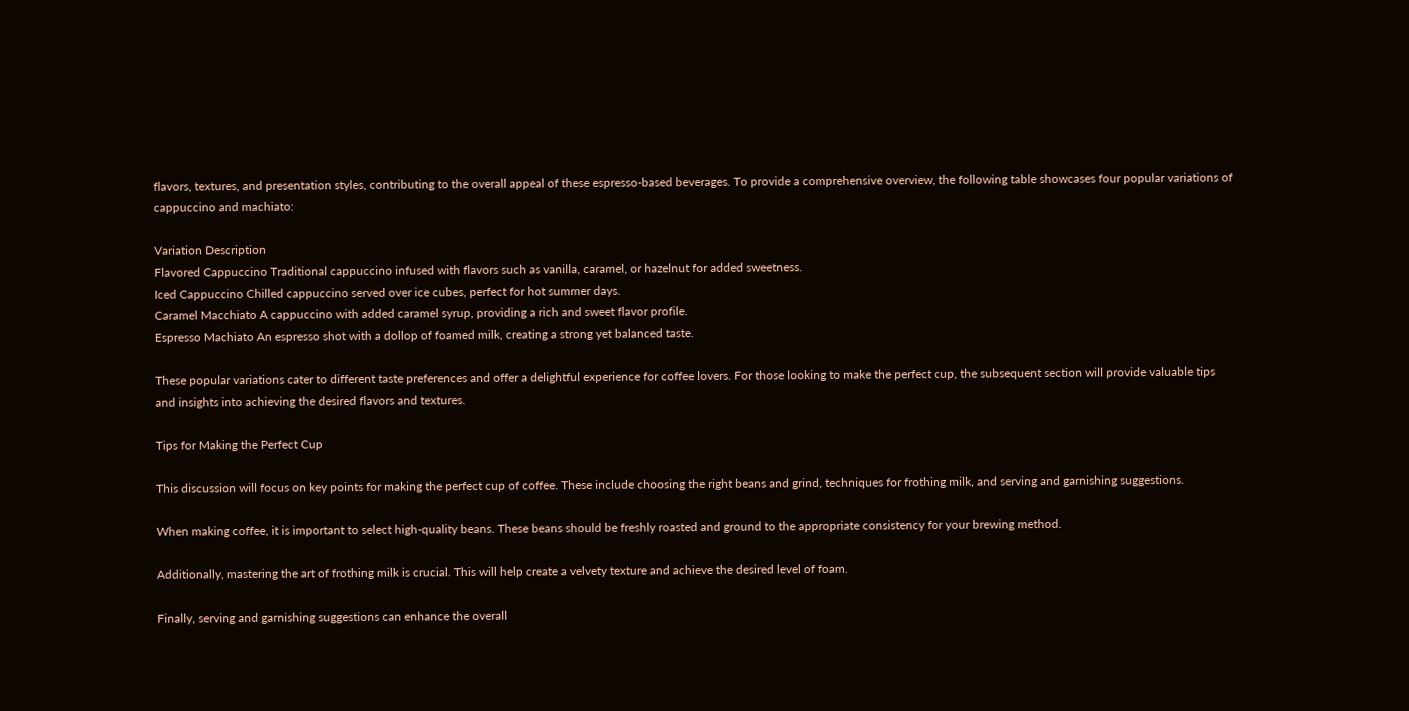flavors, textures, and presentation styles, contributing to the overall appeal of these espresso-based beverages. To provide a comprehensive overview, the following table showcases four popular variations of cappuccino and machiato:

Variation Description
Flavored Cappuccino Traditional cappuccino infused with flavors such as vanilla, caramel, or hazelnut for added sweetness.
Iced Cappuccino Chilled cappuccino served over ice cubes, perfect for hot summer days.
Caramel Macchiato A cappuccino with added caramel syrup, providing a rich and sweet flavor profile.
Espresso Machiato An espresso shot with a dollop of foamed milk, creating a strong yet balanced taste.

These popular variations cater to different taste preferences and offer a delightful experience for coffee lovers. For those looking to make the perfect cup, the subsequent section will provide valuable tips and insights into achieving the desired flavors and textures.

Tips for Making the Perfect Cup

This discussion will focus on key points for making the perfect cup of coffee. These include choosing the right beans and grind, techniques for frothing milk, and serving and garnishing suggestions.

When making coffee, it is important to select high-quality beans. These beans should be freshly roasted and ground to the appropriate consistency for your brewing method.

Additionally, mastering the art of frothing milk is crucial. This will help create a velvety texture and achieve the desired level of foam.

Finally, serving and garnishing suggestions can enhance the overall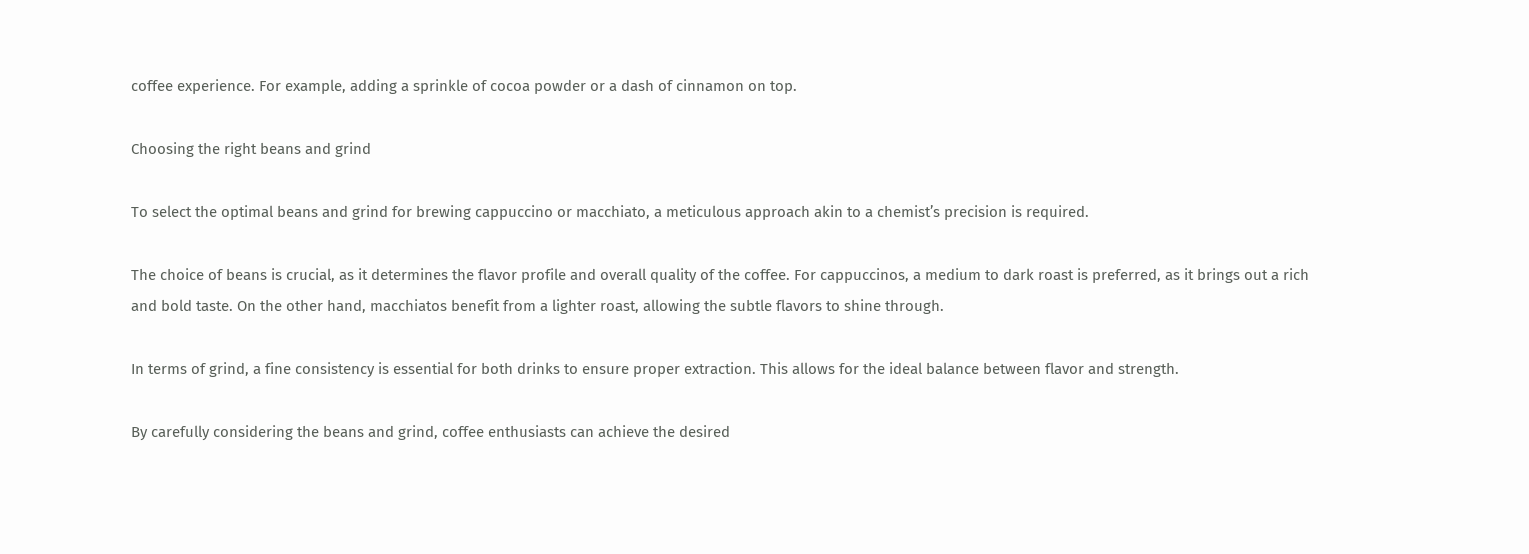coffee experience. For example, adding a sprinkle of cocoa powder or a dash of cinnamon on top.

Choosing the right beans and grind

To select the optimal beans and grind for brewing cappuccino or macchiato, a meticulous approach akin to a chemist’s precision is required.

The choice of beans is crucial, as it determines the flavor profile and overall quality of the coffee. For cappuccinos, a medium to dark roast is preferred, as it brings out a rich and bold taste. On the other hand, macchiatos benefit from a lighter roast, allowing the subtle flavors to shine through.

In terms of grind, a fine consistency is essential for both drinks to ensure proper extraction. This allows for the ideal balance between flavor and strength.

By carefully considering the beans and grind, coffee enthusiasts can achieve the desired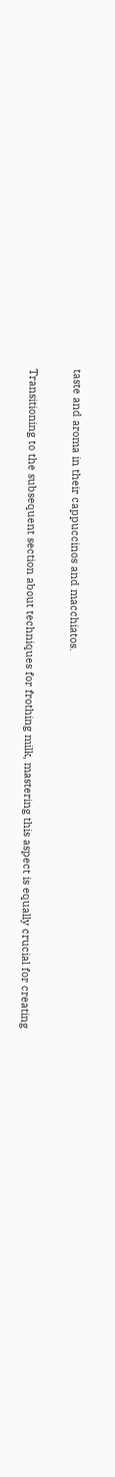taste and aroma in their cappuccinos and macchiatos.

Transitioning to the subsequent section about techniques for frothing milk, mastering this aspect is equally crucial for creating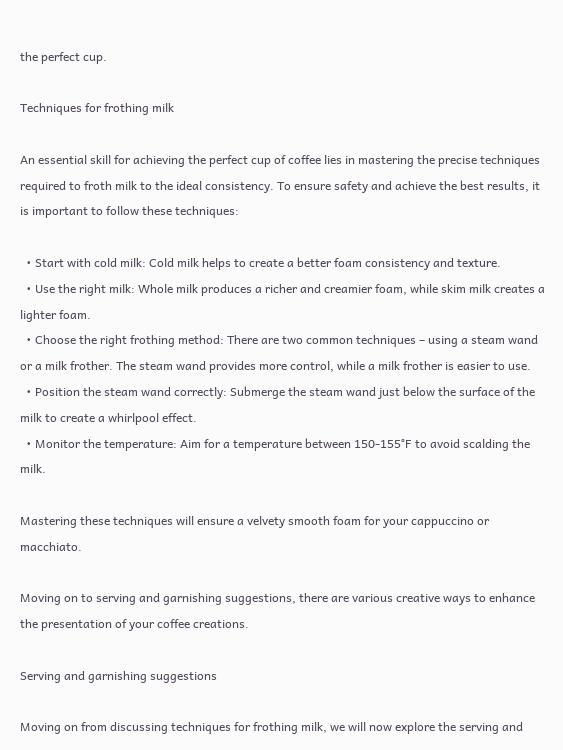the perfect cup.

Techniques for frothing milk

An essential skill for achieving the perfect cup of coffee lies in mastering the precise techniques required to froth milk to the ideal consistency. To ensure safety and achieve the best results, it is important to follow these techniques:

  • Start with cold milk: Cold milk helps to create a better foam consistency and texture.
  • Use the right milk: Whole milk produces a richer and creamier foam, while skim milk creates a lighter foam.
  • Choose the right frothing method: There are two common techniques – using a steam wand or a milk frother. The steam wand provides more control, while a milk frother is easier to use.
  • Position the steam wand correctly: Submerge the steam wand just below the surface of the milk to create a whirlpool effect.
  • Monitor the temperature: Aim for a temperature between 150-155°F to avoid scalding the milk.

Mastering these techniques will ensure a velvety smooth foam for your cappuccino or macchiato.

Moving on to serving and garnishing suggestions, there are various creative ways to enhance the presentation of your coffee creations.

Serving and garnishing suggestions

Moving on from discussing techniques for frothing milk, we will now explore the serving and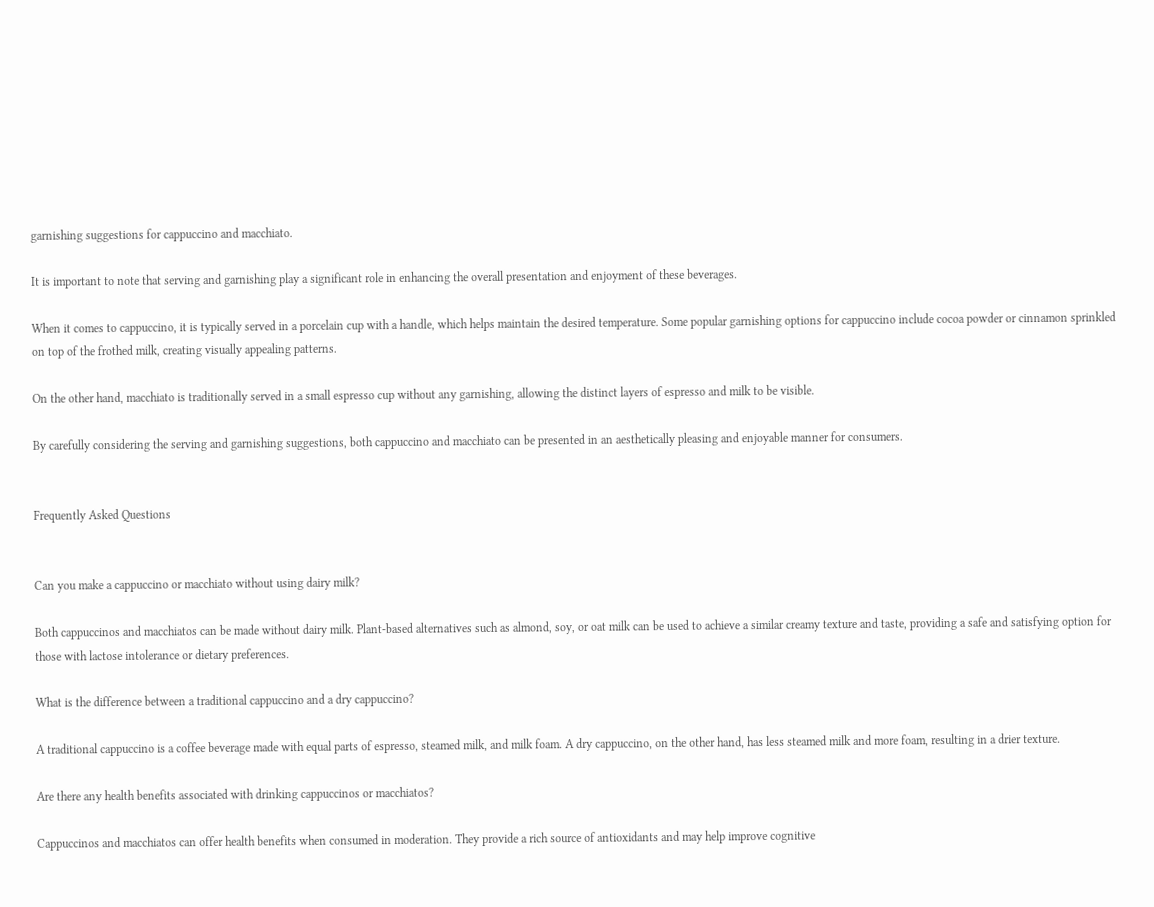garnishing suggestions for cappuccino and macchiato.

It is important to note that serving and garnishing play a significant role in enhancing the overall presentation and enjoyment of these beverages.

When it comes to cappuccino, it is typically served in a porcelain cup with a handle, which helps maintain the desired temperature. Some popular garnishing options for cappuccino include cocoa powder or cinnamon sprinkled on top of the frothed milk, creating visually appealing patterns.

On the other hand, macchiato is traditionally served in a small espresso cup without any garnishing, allowing the distinct layers of espresso and milk to be visible.

By carefully considering the serving and garnishing suggestions, both cappuccino and macchiato can be presented in an aesthetically pleasing and enjoyable manner for consumers.


Frequently Asked Questions


Can you make a cappuccino or macchiato without using dairy milk?

Both cappuccinos and macchiatos can be made without dairy milk. Plant-based alternatives such as almond, soy, or oat milk can be used to achieve a similar creamy texture and taste, providing a safe and satisfying option for those with lactose intolerance or dietary preferences.

What is the difference between a traditional cappuccino and a dry cappuccino?

A traditional cappuccino is a coffee beverage made with equal parts of espresso, steamed milk, and milk foam. A dry cappuccino, on the other hand, has less steamed milk and more foam, resulting in a drier texture.

Are there any health benefits associated with drinking cappuccinos or macchiatos?

Cappuccinos and macchiatos can offer health benefits when consumed in moderation. They provide a rich source of antioxidants and may help improve cognitive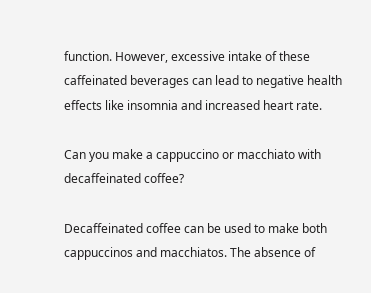function. However, excessive intake of these caffeinated beverages can lead to negative health effects like insomnia and increased heart rate.

Can you make a cappuccino or macchiato with decaffeinated coffee?

Decaffeinated coffee can be used to make both cappuccinos and macchiatos. The absence of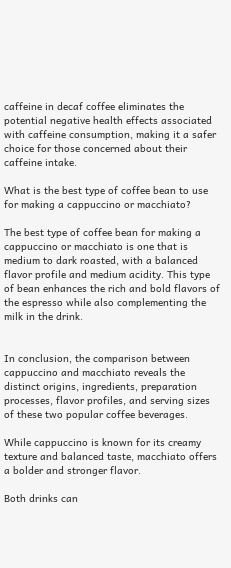caffeine in decaf coffee eliminates the potential negative health effects associated with caffeine consumption, making it a safer choice for those concerned about their caffeine intake.

What is the best type of coffee bean to use for making a cappuccino or macchiato?

The best type of coffee bean for making a cappuccino or macchiato is one that is medium to dark roasted, with a balanced flavor profile and medium acidity. This type of bean enhances the rich and bold flavors of the espresso while also complementing the milk in the drink.


In conclusion, the comparison between cappuccino and macchiato reveals the distinct origins, ingredients, preparation processes, flavor profiles, and serving sizes of these two popular coffee beverages.

While cappuccino is known for its creamy texture and balanced taste, macchiato offers a bolder and stronger flavor.

Both drinks can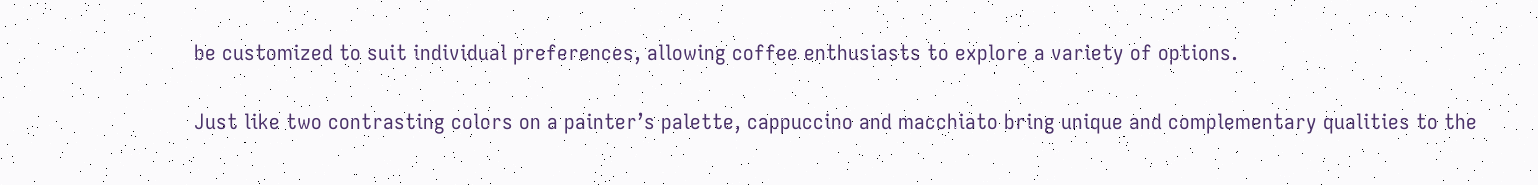be customized to suit individual preferences, allowing coffee enthusiasts to explore a variety of options.

Just like two contrasting colors on a painter’s palette, cappuccino and macchiato bring unique and complementary qualities to the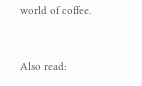world of coffee.


Also read: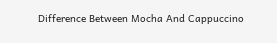Difference Between Mocha And Cappuccino